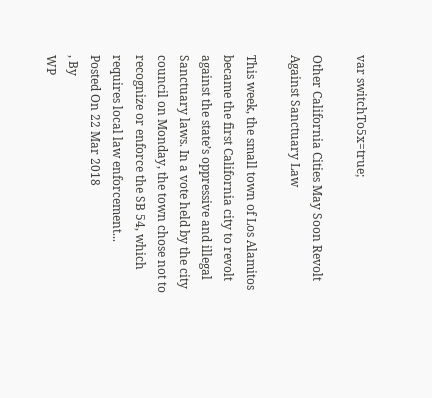var switchTo5x=true;

Other California Cities May Soon Revolt Against Sanctuary Law

This week, the small town of Los Alamitos became the first California city to revolt against the state’s oppressive and illegal Sanctuary laws. In a vote held by the city council on Monday, the town chose not to recognize or enforce the SB 54, which requires local law enforcement...
Posted On 22 Mar 2018
, By
WP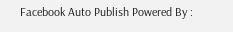Facebook Auto Publish Powered By :